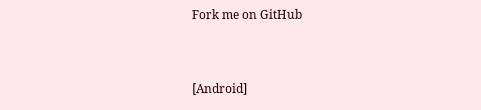Fork me on GitHub


[Android]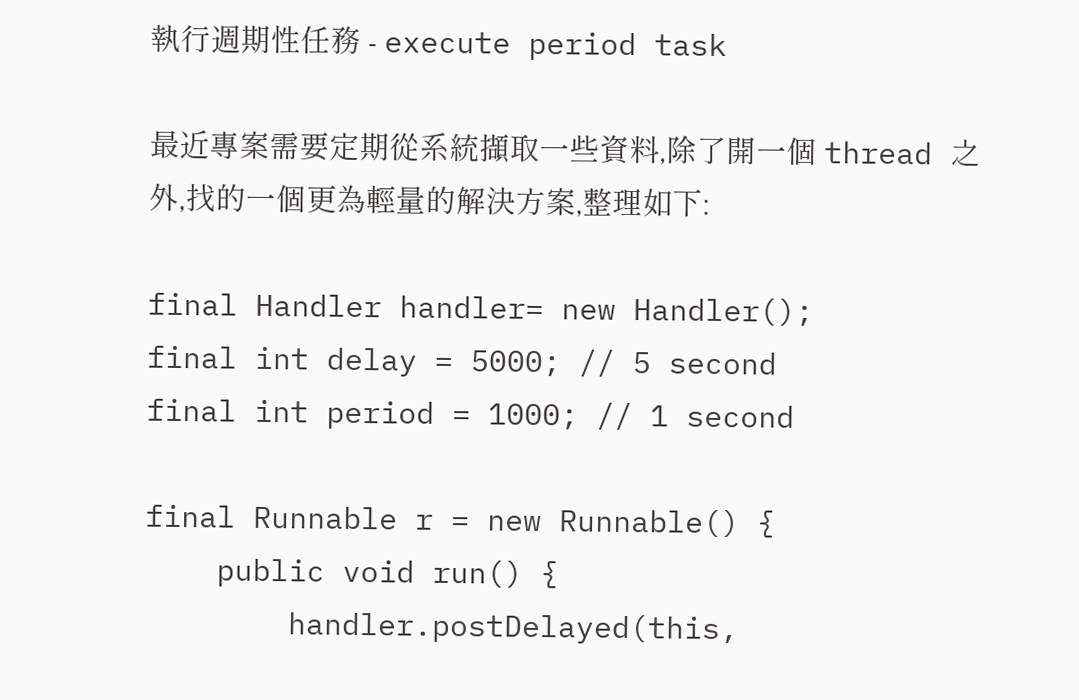執行週期性任務 - execute period task

最近專案需要定期從系統擷取一些資料,除了開一個 thread 之外,找的一個更為輕量的解決方案,整理如下:

final Handler handler= new Handler();
final int delay = 5000; // 5 second
final int period = 1000; // 1 second

final Runnable r = new Runnable() {
    public void run() {
        handler.postDelayed(this,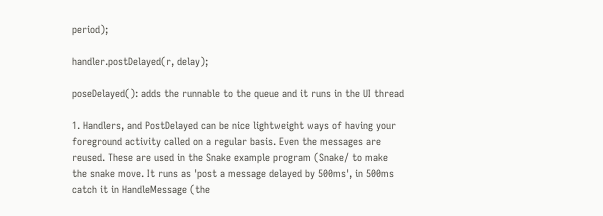period);

handler.postDelayed(r, delay);

poseDelayed(): adds the runnable to the queue and it runs in the UI thread

1. Handlers, and PostDelayed can be nice lightweight ways of having your foreground activity called on a regular basis. Even the messages are reused. These are used in the Snake example program (Snake/ to make the snake move. It runs as 'post a message delayed by 500ms', in 500ms catch it in HandleMessage (the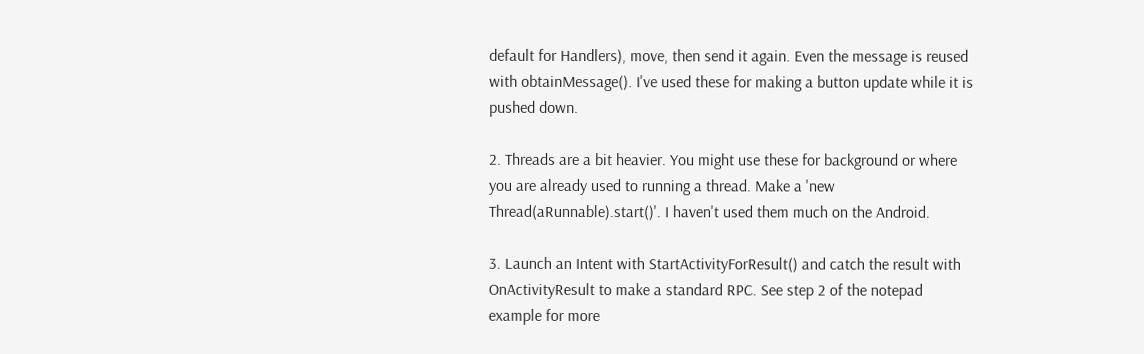default for Handlers), move, then send it again. Even the message is reused with obtainMessage(). I've used these for making a button update while it is pushed down.

2. Threads are a bit heavier. You might use these for background or where you are already used to running a thread. Make a 'new Thread(aRunnable).start()'. I haven't used them much on the Android.

3. Launch an Intent with StartActivityForResult() and catch the result with OnActivityResult to make a standard RPC. See step 2 of the notepad example for more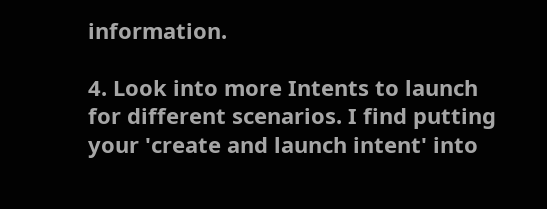information.

4. Look into more Intents to launch for different scenarios. I find putting your 'create and launch intent' into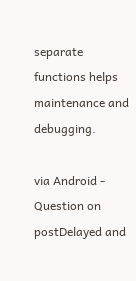separate functions helps maintenance and debugging.

via Android - Question on postDelayed and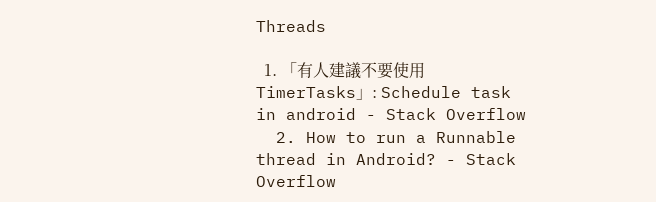Threads

  1. 「有人建議不要使用 TimerTasks」: Schedule task in android - Stack Overflow
  2. How to run a Runnable thread in Android? - Stack Overflow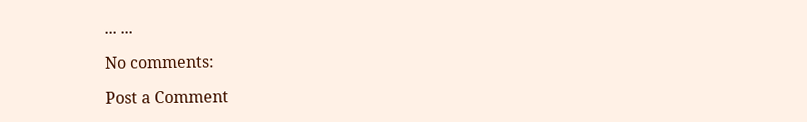... ...

No comments:

Post a Comment